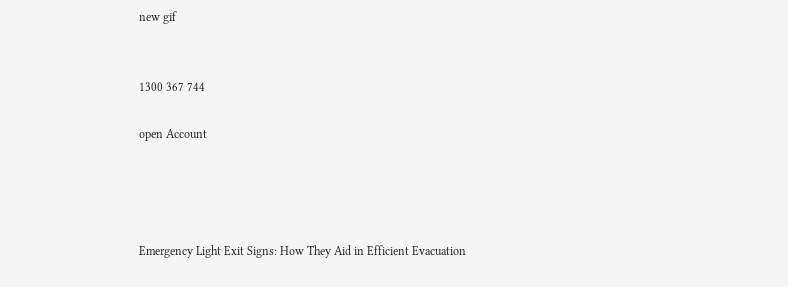new gif


1300 367 744

open Account




Emergency Light Exit Signs: How They Aid in Efficient Evacuation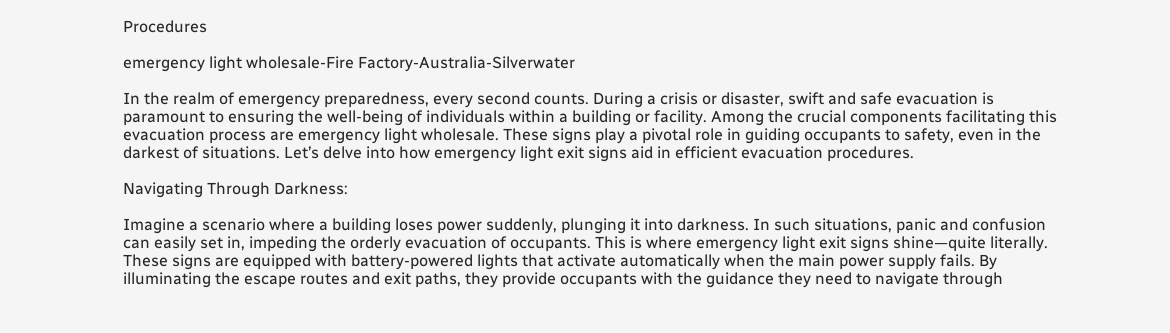Procedures

emergency light wholesale-Fire Factory-Australia-Silverwater

In the realm of emergency preparedness, every second counts. During a crisis or disaster, swift and safe evacuation is paramount to ensuring the well-being of individuals within a building or facility. Among the crucial components facilitating this evacuation process are emergency light wholesale. These signs play a pivotal role in guiding occupants to safety, even in the darkest of situations. Let’s delve into how emergency light exit signs aid in efficient evacuation procedures.

Navigating Through Darkness:

Imagine a scenario where a building loses power suddenly, plunging it into darkness. In such situations, panic and confusion can easily set in, impeding the orderly evacuation of occupants. This is where emergency light exit signs shine—quite literally. These signs are equipped with battery-powered lights that activate automatically when the main power supply fails. By illuminating the escape routes and exit paths, they provide occupants with the guidance they need to navigate through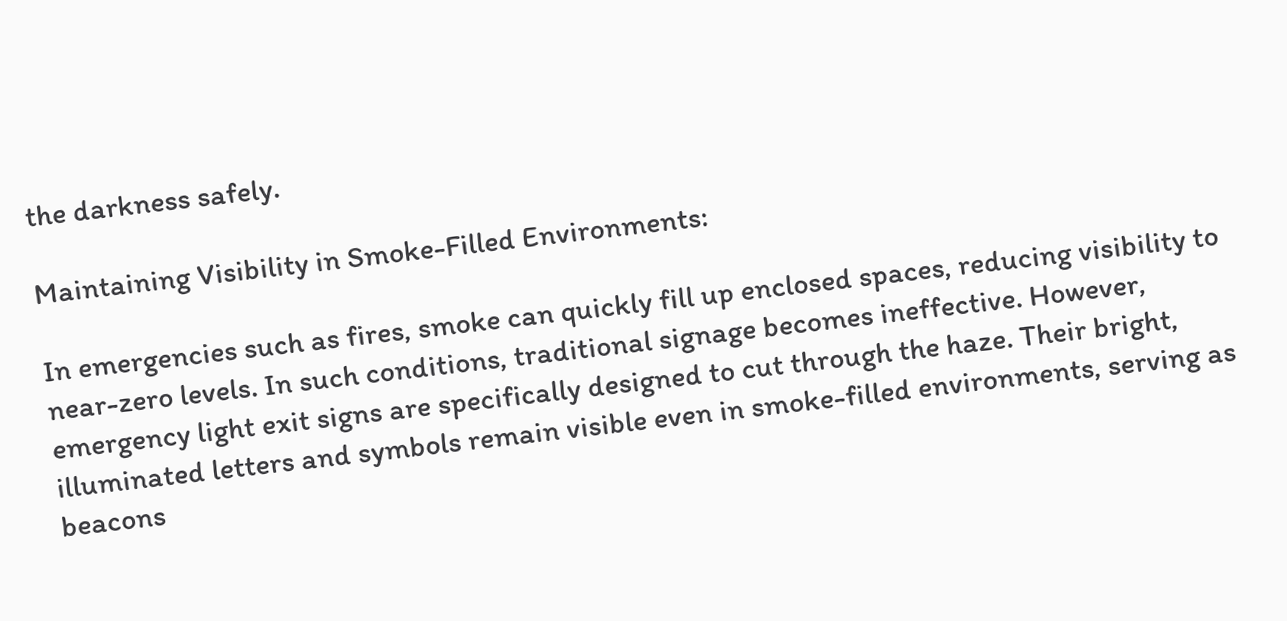the darkness safely.

Maintaining Visibility in Smoke-Filled Environments:

In emergencies such as fires, smoke can quickly fill up enclosed spaces, reducing visibility to near-zero levels. In such conditions, traditional signage becomes ineffective. However, emergency light exit signs are specifically designed to cut through the haze. Their bright, illuminated letters and symbols remain visible even in smoke-filled environments, serving as beacons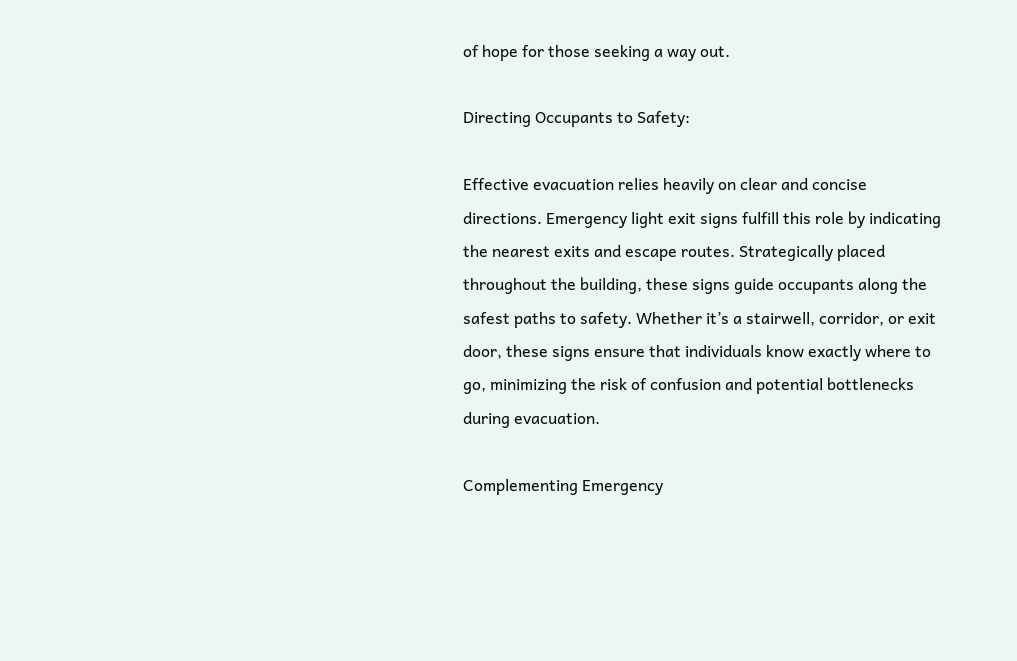of hope for those seeking a way out.

Directing Occupants to Safety:

Effective evacuation relies heavily on clear and concise directions. Emergency light exit signs fulfill this role by indicating the nearest exits and escape routes. Strategically placed throughout the building, these signs guide occupants along the safest paths to safety. Whether it’s a stairwell, corridor, or exit door, these signs ensure that individuals know exactly where to go, minimizing the risk of confusion and potential bottlenecks during evacuation.

Complementing Emergency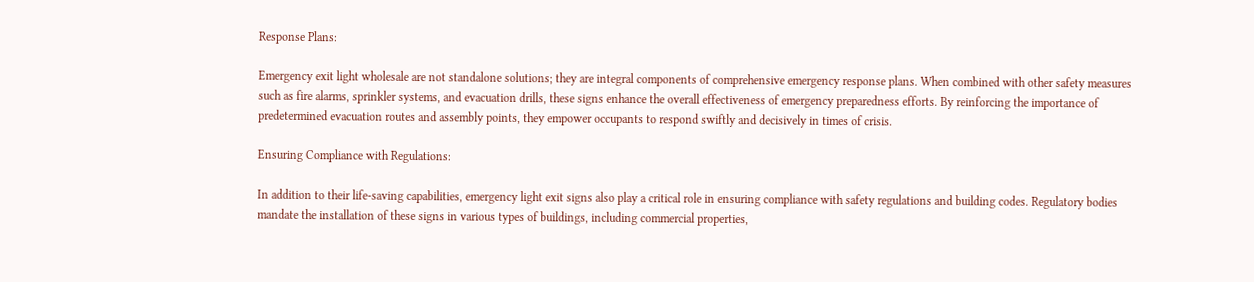Response Plans:

Emergency exit light wholesale are not standalone solutions; they are integral components of comprehensive emergency response plans. When combined with other safety measures such as fire alarms, sprinkler systems, and evacuation drills, these signs enhance the overall effectiveness of emergency preparedness efforts. By reinforcing the importance of predetermined evacuation routes and assembly points, they empower occupants to respond swiftly and decisively in times of crisis.

Ensuring Compliance with Regulations:

In addition to their life-saving capabilities, emergency light exit signs also play a critical role in ensuring compliance with safety regulations and building codes. Regulatory bodies mandate the installation of these signs in various types of buildings, including commercial properties,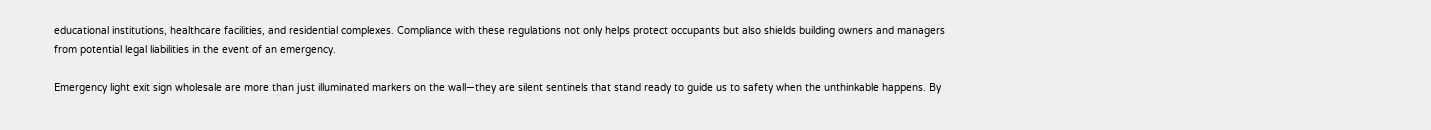educational institutions, healthcare facilities, and residential complexes. Compliance with these regulations not only helps protect occupants but also shields building owners and managers from potential legal liabilities in the event of an emergency.

Emergency light exit sign wholesale are more than just illuminated markers on the wall—they are silent sentinels that stand ready to guide us to safety when the unthinkable happens. By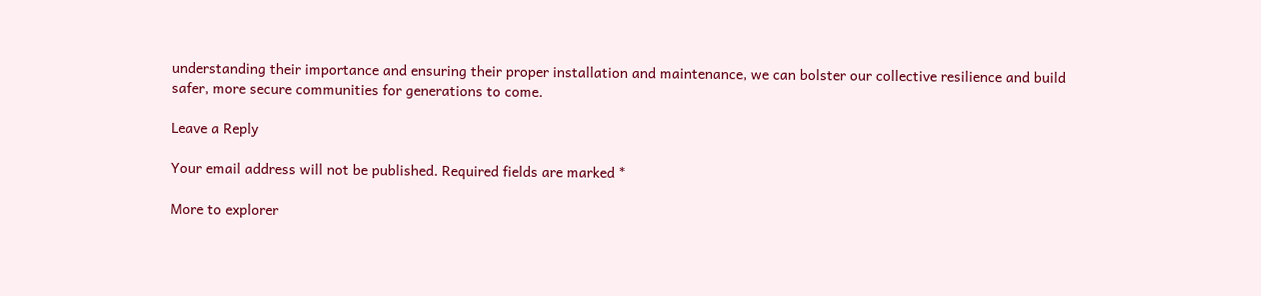understanding their importance and ensuring their proper installation and maintenance, we can bolster our collective resilience and build safer, more secure communities for generations to come.

Leave a Reply

Your email address will not be published. Required fields are marked *

More to explorer